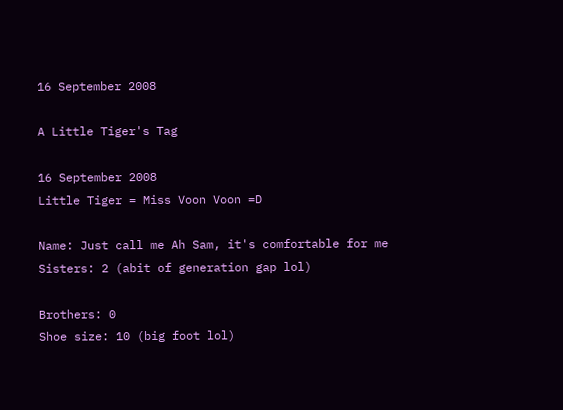16 September 2008

A Little Tiger's Tag

16 September 2008
Little Tiger = Miss Voon Voon =D

Name: Just call me Ah Sam, it's comfortable for me
Sisters: 2 (abit of generation gap lol)

Brothers: 0
Shoe size: 10 (big foot lol)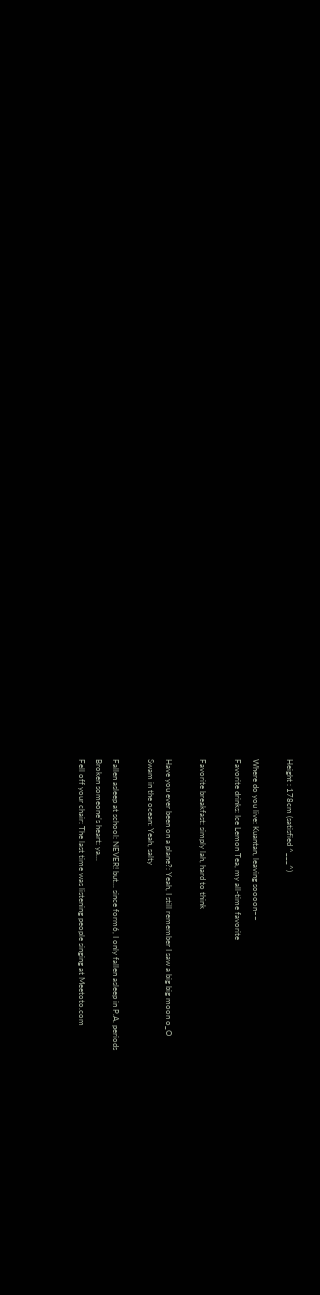Height : 178cm (satisfied ^___^)

Where do you live: Kuantan, leaving soooon~~
Favorite drinks: Ice Lemon Tea, my all-time favorite

Favorite breakfast: simply lah, hard to think

Have you ever been on a plane?: Yeah, I still remember I saw a big big moon o_O
Swam in the ocean: Yeah, salty

Fallen asleep at school: NEVER! but... since form6, I only fallen asleep in P.A. periods
Broken someone’s heart: ya...
Fell off your chair: The last time was listening people singing at Meetoto.com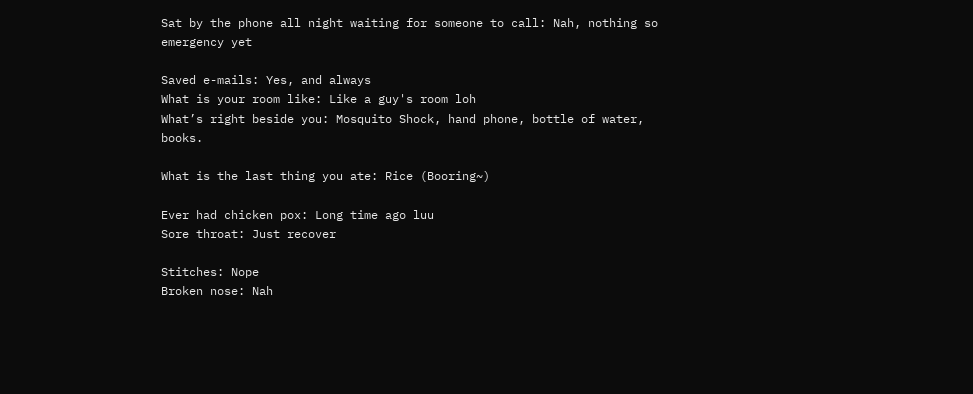Sat by the phone all night waiting for someone to call: Nah, nothing so emergency yet

Saved e-mails: Yes, and always
What is your room like: Like a guy's room loh
What’s right beside you: Mosquito Shock, hand phone, bottle of water, books.

What is the last thing you ate: Rice (Booring~)

Ever had chicken pox: Long time ago luu
Sore throat: Just recover

Stitches: Nope
Broken nose: Nah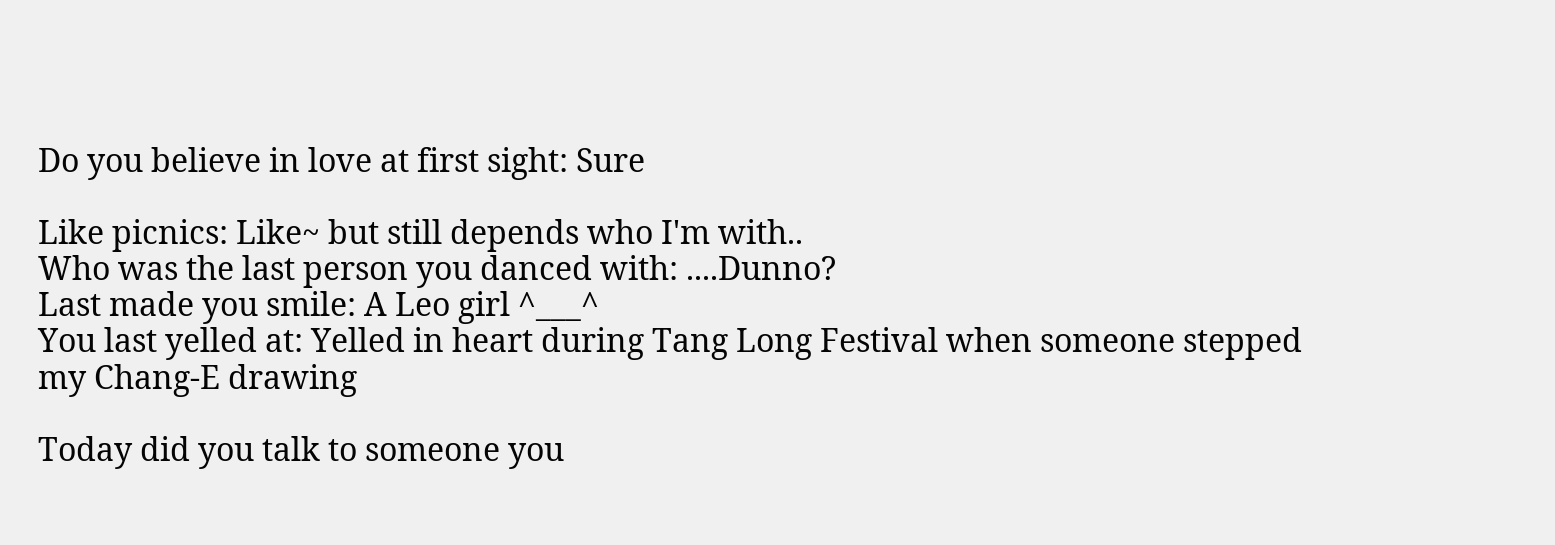Do you believe in love at first sight: Sure

Like picnics: Like~ but still depends who I'm with..
Who was the last person you danced with: ....Dunno?
Last made you smile: A Leo girl ^___^
You last yelled at: Yelled in heart during Tang Long Festival when someone stepped my Chang-E drawing

Today did you talk to someone you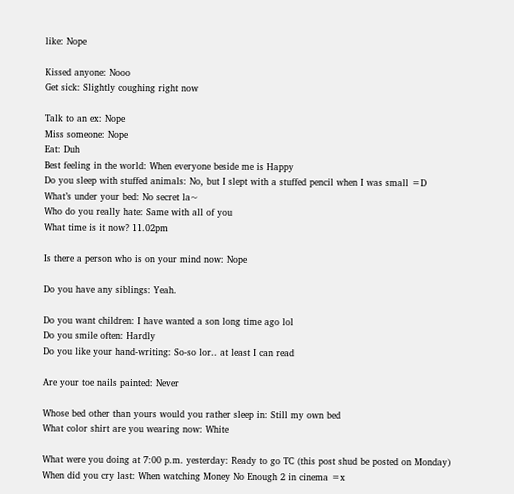like: Nope

Kissed anyone: Nooo
Get sick: Slightly coughing right now

Talk to an ex: Nope
Miss someone: Nope
Eat: Duh
Best feeling in the world: When everyone beside me is Happy
Do you sleep with stuffed animals: No, but I slept with a stuffed pencil when I was small =D
What’s under your bed: No secret la~
Who do you really hate: Same with all of you
What time is it now? 11.02pm

Is there a person who is on your mind now: Nope

Do you have any siblings: Yeah.

Do you want children: I have wanted a son long time ago lol
Do you smile often: Hardly
Do you like your hand-writing: So-so lor.. at least I can read

Are your toe nails painted: Never

Whose bed other than yours would you rather sleep in: Still my own bed
What color shirt are you wearing now: White

What were you doing at 7:00 p.m. yesterday: Ready to go TC (this post shud be posted on Monday)
When did you cry last: When watching Money No Enough 2 in cinema =x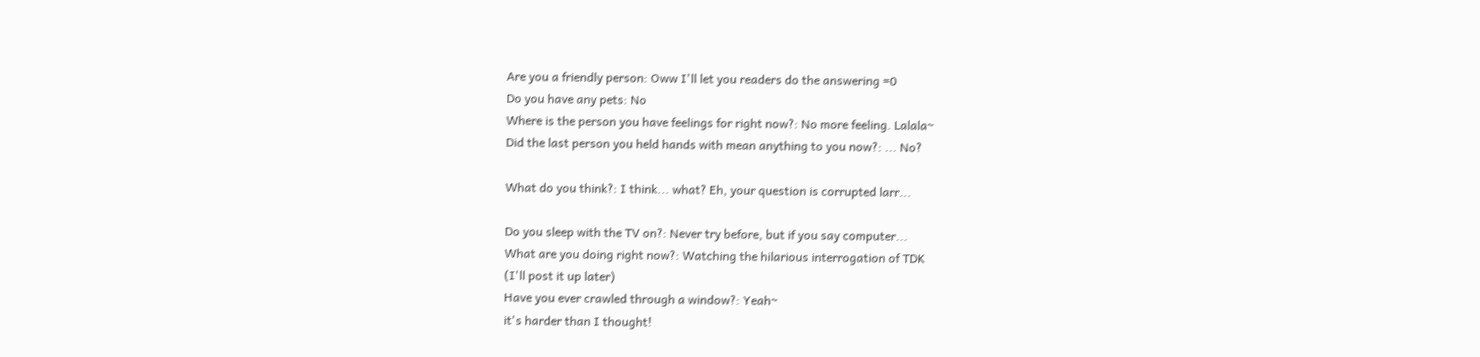Are you a friendly person: Oww I'll let you readers do the answering =0
Do you have any pets: No
Where is the person you have feelings for right now?: No more feeling. Lalala~
Did the last person you held hands with mean anything to you now?: ... No?

What do you think?: I think... what? Eh, your question is corrupted larr...

Do you sleep with the TV on?: Never try before, but if you say computer...
What are you doing right now?: Watching the hilarious interrogation of TDK
(I'll post it up later)
Have you ever crawled through a window?: Yeah~
it's harder than I thought!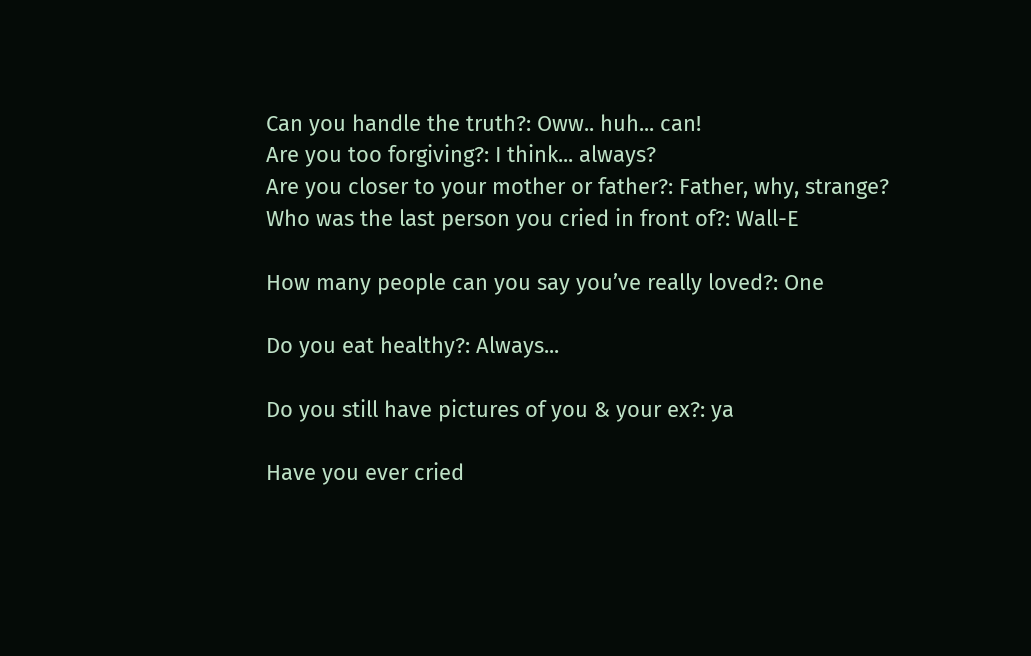Can you handle the truth?: Oww.. huh... can!
Are you too forgiving?: I think... always?
Are you closer to your mother or father?: Father, why, strange?
Who was the last person you cried in front of?: Wall-E

How many people can you say you’ve really loved?: One

Do you eat healthy?: Always...

Do you still have pictures of you & your ex?: ya

Have you ever cried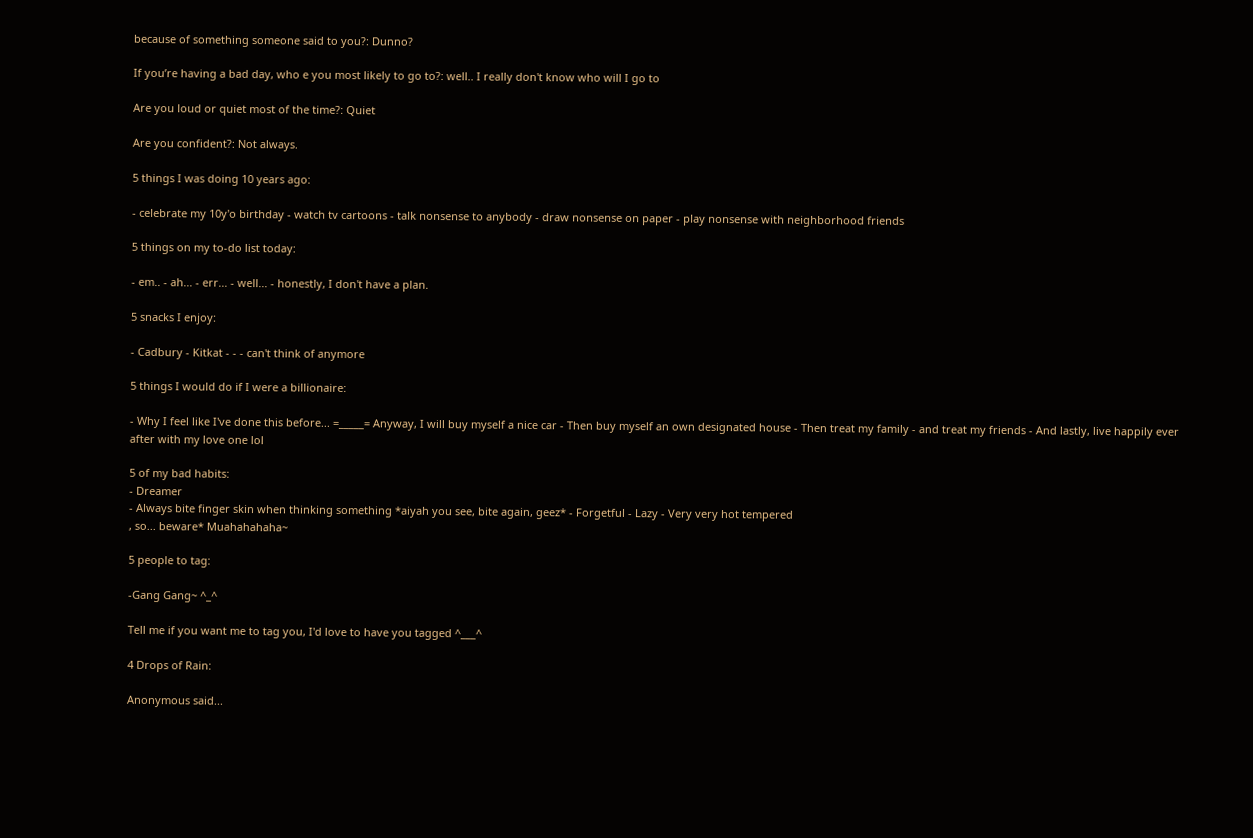because of something someone said to you?: Dunno?

If you’re having a bad day, who e you most likely to go to?: well.. I really don't know who will I go to

Are you loud or quiet most of the time?: Quiet

Are you confident?: Not always.

5 things I was doing 10 years ago:

- celebrate my 10y'o birthday - watch tv cartoons - talk nonsense to anybody - draw nonsense on paper - play nonsense with neighborhood friends

5 things on my to-do list today:

- em.. - ah... - err... - well... - honestly, I don't have a plan.

5 snacks I enjoy:

- Cadbury - Kitkat - - - can't think of anymore

5 things I would do if I were a billionaire:

- Why I feel like I've done this before... =_____= Anyway, I will buy myself a nice car - Then buy myself an own designated house - Then treat my family - and treat my friends - And lastly, live happily ever after with my love one lol

5 of my bad habits:
- Dreamer
- Always bite finger skin when thinking something *aiyah you see, bite again, geez* - Forgetful - Lazy - Very very hot tempered
, so... beware* Muahahahaha~

5 people to tag:

-Gang Gang~ ^_^

Tell me if you want me to tag you, I'd love to have you tagged ^___^

4 Drops of Rain:

Anonymous said...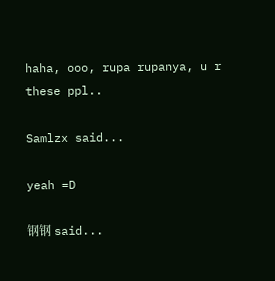haha, ooo, rupa rupanya, u r these ppl..

Samlzx said...

yeah =D

钢钢 said...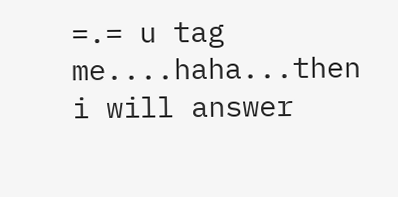=.= u tag me....haha...then i will answer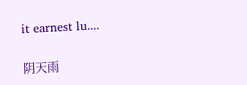it earnest lu....

阴天雨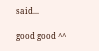said...

good good ^^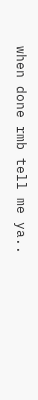when done rmb tell me ya..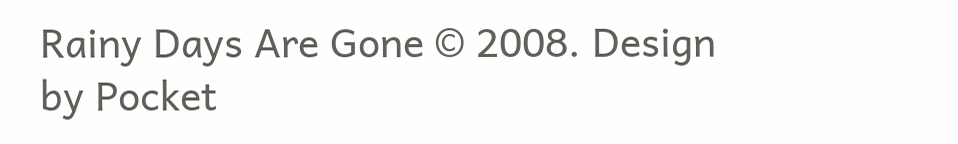Rainy Days Are Gone © 2008. Design by Pocket